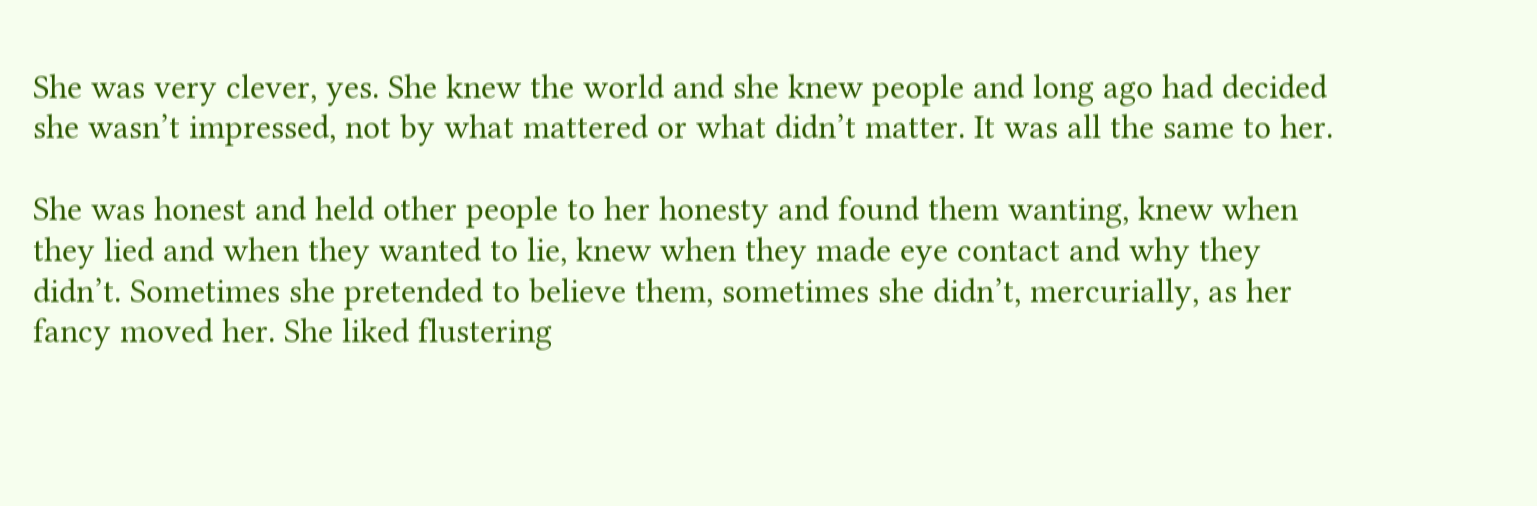She was very clever, yes. She knew the world and she knew people and long ago had decided she wasn’t impressed, not by what mattered or what didn’t matter. It was all the same to her.

She was honest and held other people to her honesty and found them wanting, knew when they lied and when they wanted to lie, knew when they made eye contact and why they didn’t. Sometimes she pretended to believe them, sometimes she didn’t, mercurially, as her fancy moved her. She liked flustering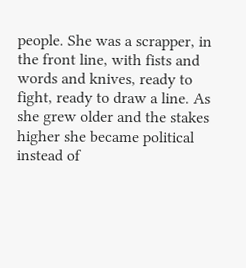people. She was a scrapper, in the front line, with fists and words and knives, ready to fight, ready to draw a line. As she grew older and the stakes higher she became political instead of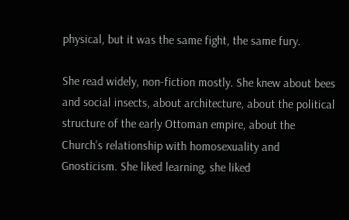physical, but it was the same fight, the same fury.

She read widely, non-fiction mostly. She knew about bees and social insects, about architecture, about the political structure of the early Ottoman empire, about the Church’s relationship with homosexuality and Gnosticism. She liked learning, she liked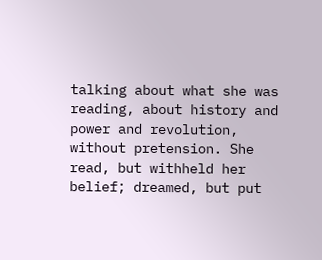talking about what she was reading, about history and power and revolution, without pretension. She read, but withheld her belief; dreamed, but put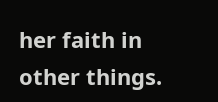her faith in other things.